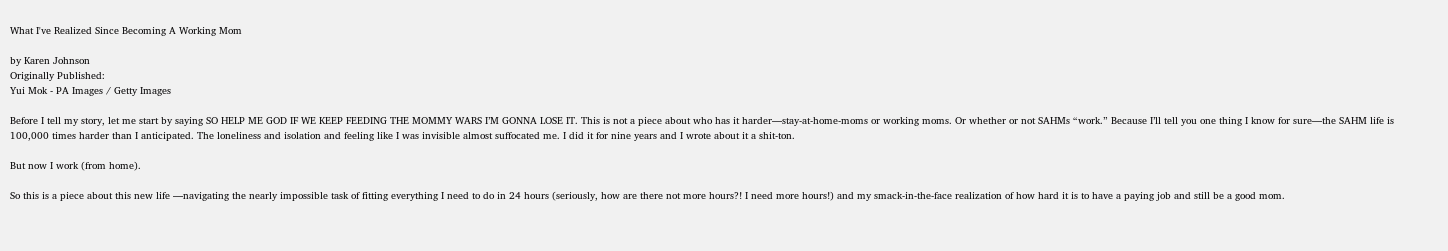What I've Realized Since Becoming A Working Mom

by Karen Johnson
Originally Published:
Yui Mok - PA Images / Getty Images

Before I tell my story, let me start by saying SO HELP ME GOD IF WE KEEP FEEDING THE MOMMY WARS I’M GONNA LOSE IT. This is not a piece about who has it harder—stay-at-home-moms or working moms. Or whether or not SAHMs “work.” Because I’ll tell you one thing I know for sure—the SAHM life is 100,000 times harder than I anticipated. The loneliness and isolation and feeling like I was invisible almost suffocated me. I did it for nine years and I wrote about it a shit-ton.

But now I work (from home).

So this is a piece about this new life —navigating the nearly impossible task of fitting everything I need to do in 24 hours (seriously, how are there not more hours?! I need more hours!) and my smack-in-the-face realization of how hard it is to have a paying job and still be a good mom.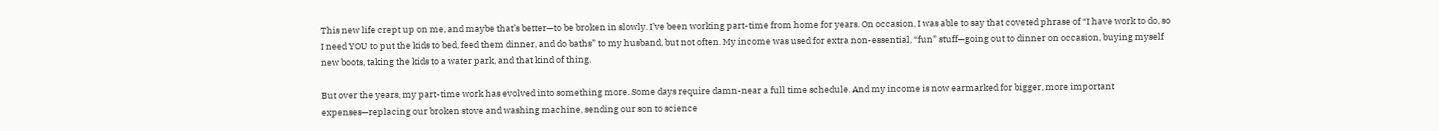This new life crept up on me, and maybe that’s better—to be broken in slowly. I’ve been working part-time from home for years. On occasion, I was able to say that coveted phrase of “I have work to do, so I need YOU to put the kids to bed, feed them dinner, and do baths” to my husband, but not often. My income was used for extra non-essential, “fun” stuff—going out to dinner on occasion, buying myself new boots, taking the kids to a water park, and that kind of thing.

But over the years, my part-time work has evolved into something more. Some days require damn-near a full time schedule. And my income is now earmarked for bigger, more important expenses—replacing our broken stove and washing machine, sending our son to science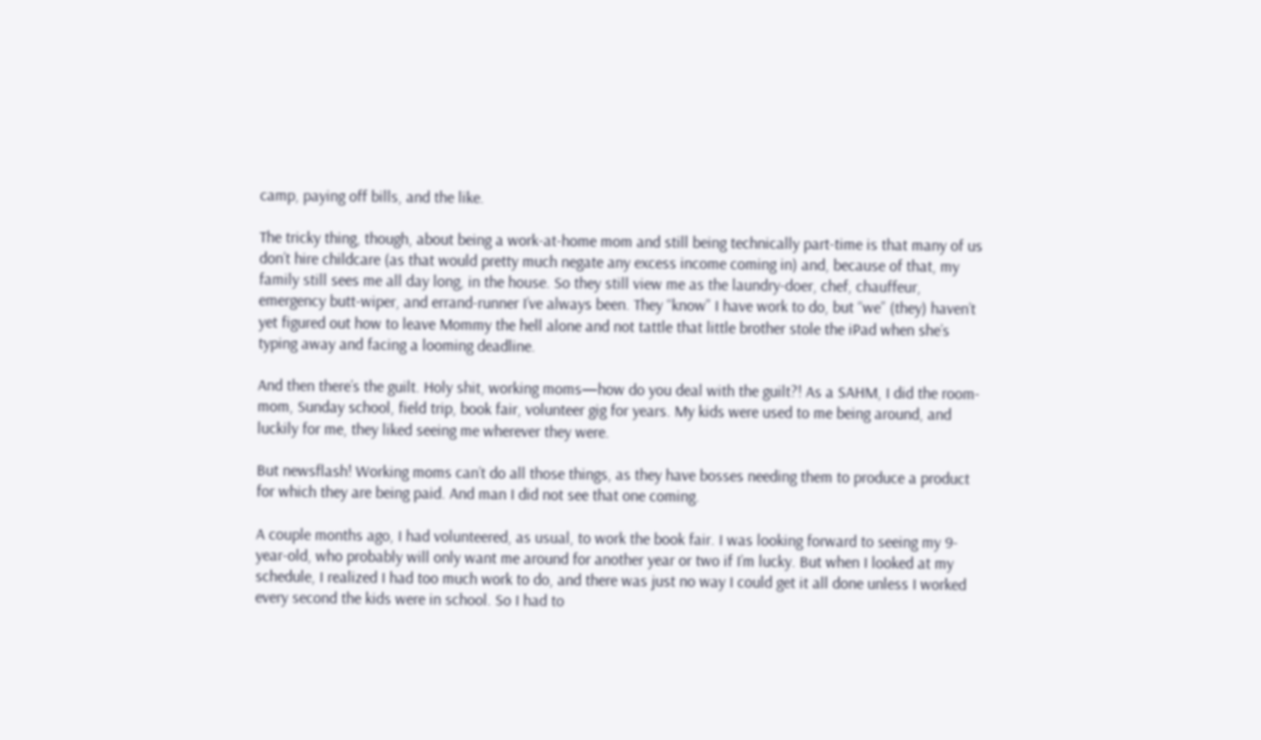camp, paying off bills, and the like.

The tricky thing, though, about being a work-at-home mom and still being technically part-time is that many of us don’t hire childcare (as that would pretty much negate any excess income coming in) and, because of that, my family still sees me all day long, in the house. So they still view me as the laundry-doer, chef, chauffeur, emergency butt-wiper, and errand-runner I’ve always been. They “know” I have work to do, but “we” (they) haven’t yet figured out how to leave Mommy the hell alone and not tattle that little brother stole the iPad when she’s typing away and facing a looming deadline.

And then there’s the guilt. Holy shit, working moms—how do you deal with the guilt?! As a SAHM, I did the room-mom, Sunday school, field trip, book fair, volunteer gig for years. My kids were used to me being around, and luckily for me, they liked seeing me wherever they were.

But newsflash! Working moms can’t do all those things, as they have bosses needing them to produce a product for which they are being paid. And man I did not see that one coming.

A couple months ago, I had volunteered, as usual, to work the book fair. I was looking forward to seeing my 9-year-old, who probably will only want me around for another year or two if I’m lucky. But when I looked at my schedule, I realized I had too much work to do, and there was just no way I could get it all done unless I worked every second the kids were in school. So I had to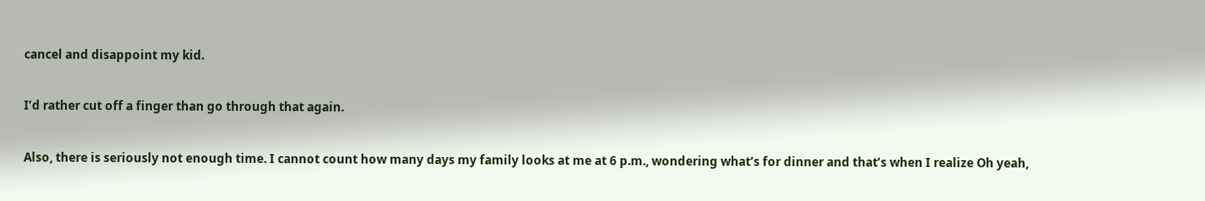cancel and disappoint my kid.

I’d rather cut off a finger than go through that again.

Also, there is seriously not enough time. I cannot count how many days my family looks at me at 6 p.m., wondering what’s for dinner and that’s when I realize Oh yeah,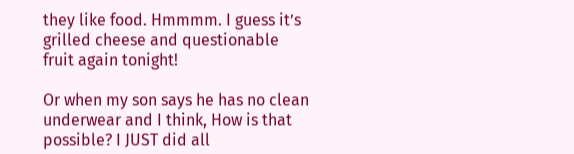they like food. Hmmmm. I guess it’s grilled cheese and questionable fruit again tonight!

Or when my son says he has no clean underwear and I think, How is that possible? I JUST did all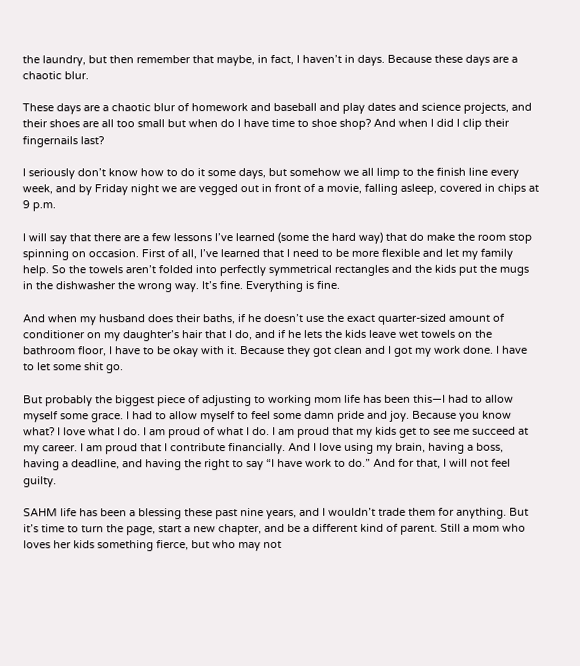the laundry, but then remember that maybe, in fact, I haven’t in days. Because these days are a chaotic blur.

These days are a chaotic blur of homework and baseball and play dates and science projects, and their shoes are all too small but when do I have time to shoe shop? And when I did I clip their fingernails last?

I seriously don’t know how to do it some days, but somehow we all limp to the finish line every week, and by Friday night we are vegged out in front of a movie, falling asleep, covered in chips at 9 p.m.

I will say that there are a few lessons I’ve learned (some the hard way) that do make the room stop spinning on occasion. First of all, I’ve learned that I need to be more flexible and let my family help. So the towels aren’t folded into perfectly symmetrical rectangles and the kids put the mugs in the dishwasher the wrong way. It’s fine. Everything is fine.

And when my husband does their baths, if he doesn’t use the exact quarter-sized amount of conditioner on my daughter’s hair that I do, and if he lets the kids leave wet towels on the bathroom floor, I have to be okay with it. Because they got clean and I got my work done. I have to let some shit go.

But probably the biggest piece of adjusting to working mom life has been this—I had to allow myself some grace. I had to allow myself to feel some damn pride and joy. Because you know what? I love what I do. I am proud of what I do. I am proud that my kids get to see me succeed at my career. I am proud that I contribute financially. And I love using my brain, having a boss, having a deadline, and having the right to say “I have work to do.” And for that, I will not feel guilty.

SAHM life has been a blessing these past nine years, and I wouldn’t trade them for anything. But it’s time to turn the page, start a new chapter, and be a different kind of parent. Still a mom who loves her kids something fierce, but who may not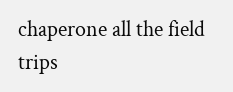chaperone all the field trips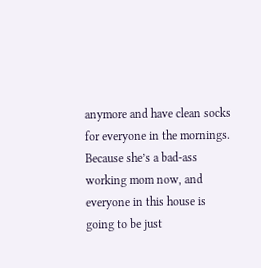anymore and have clean socks for everyone in the mornings. Because she’s a bad-ass working mom now, and everyone in this house is going to be just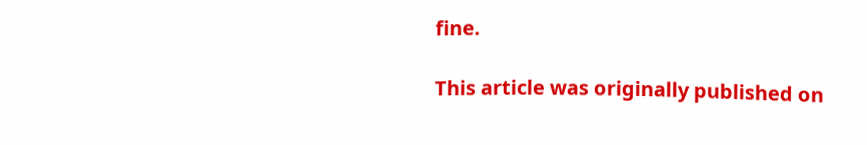fine.

This article was originally published on